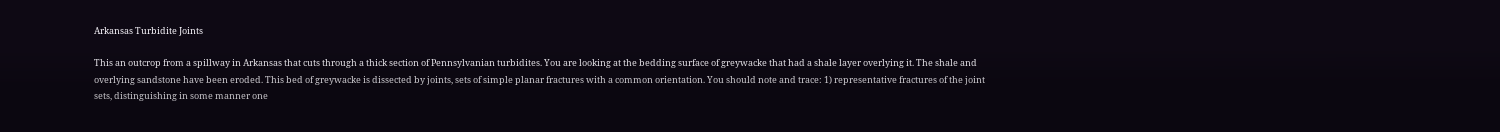Arkansas Turbidite Joints

This an outcrop from a spillway in Arkansas that cuts through a thick section of Pennsylvanian turbidites. You are looking at the bedding surface of greywacke that had a shale layer overlying it. The shale and overlying sandstone have been eroded. This bed of greywacke is dissected by joints, sets of simple planar fractures with a common orientation. You should note and trace: 1) representative fractures of the joint sets, distinguishing in some manner one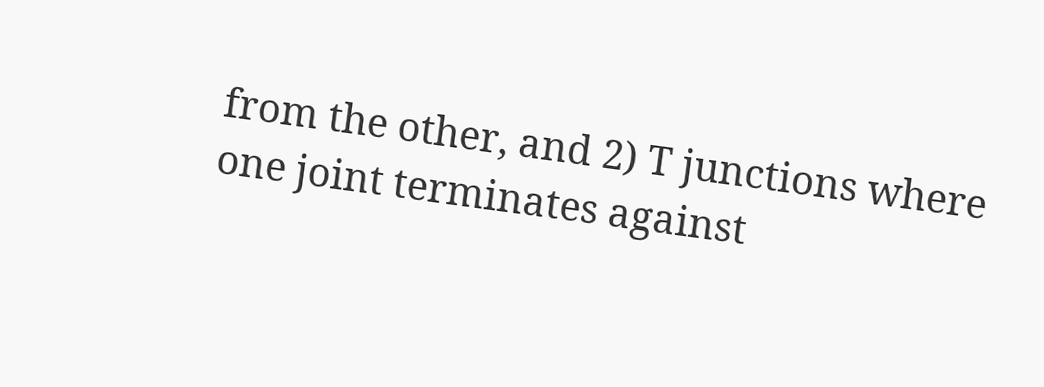from the other, and 2) T junctions where one joint terminates against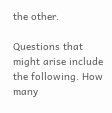the other.

Questions that might arise include the following. How many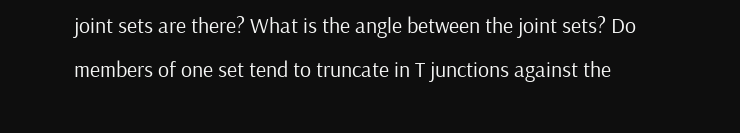joint sets are there? What is the angle between the joint sets? Do members of one set tend to truncate in T junctions against the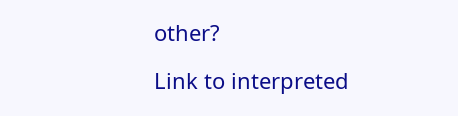other?

Link to interpreted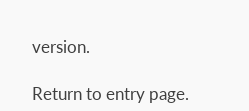version.

Return to entry page.